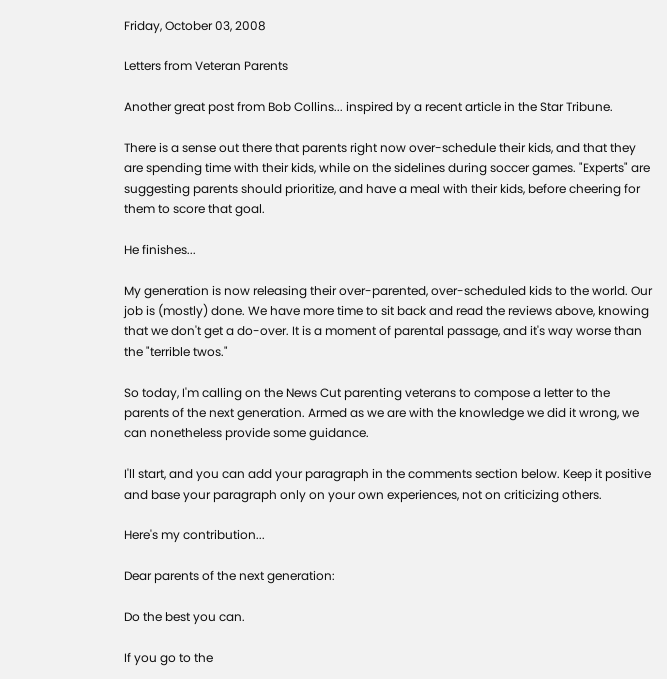Friday, October 03, 2008

Letters from Veteran Parents

Another great post from Bob Collins... inspired by a recent article in the Star Tribune.

There is a sense out there that parents right now over-schedule their kids, and that they are spending time with their kids, while on the sidelines during soccer games. "Experts" are suggesting parents should prioritize, and have a meal with their kids, before cheering for them to score that goal.

He finishes...

My generation is now releasing their over-parented, over-scheduled kids to the world. Our job is (mostly) done. We have more time to sit back and read the reviews above, knowing that we don't get a do-over. It is a moment of parental passage, and it's way worse than the "terrible twos."

So today, I'm calling on the News Cut parenting veterans to compose a letter to the parents of the next generation. Armed as we are with the knowledge we did it wrong, we can nonetheless provide some guidance.

I'll start, and you can add your paragraph in the comments section below. Keep it positive and base your paragraph only on your own experiences, not on criticizing others.

Here's my contribution...

Dear parents of the next generation:

Do the best you can.

If you go to the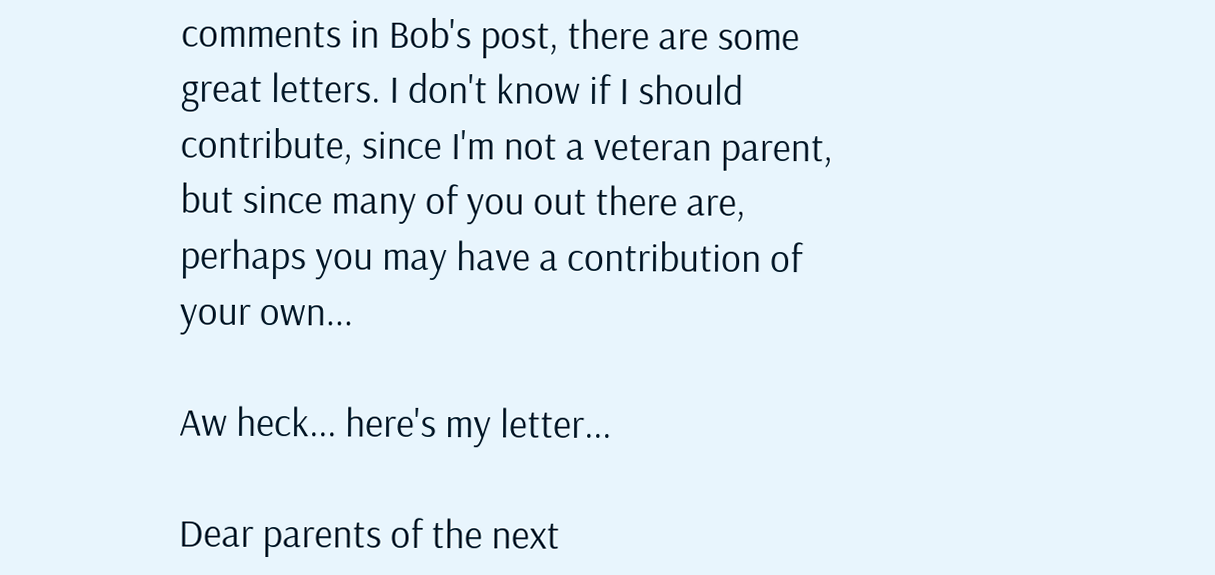comments in Bob's post, there are some great letters. I don't know if I should contribute, since I'm not a veteran parent, but since many of you out there are, perhaps you may have a contribution of your own...

Aw heck... here's my letter...

Dear parents of the next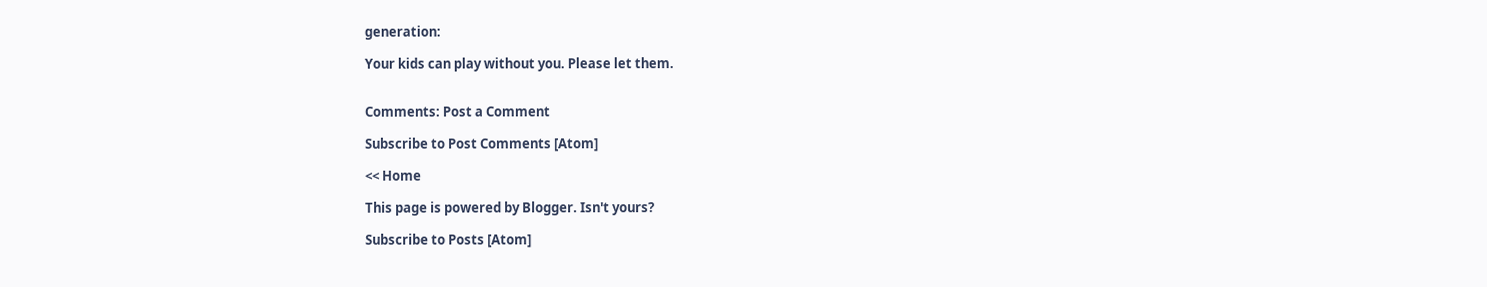generation:

Your kids can play without you. Please let them.


Comments: Post a Comment

Subscribe to Post Comments [Atom]

<< Home

This page is powered by Blogger. Isn't yours?

Subscribe to Posts [Atom]